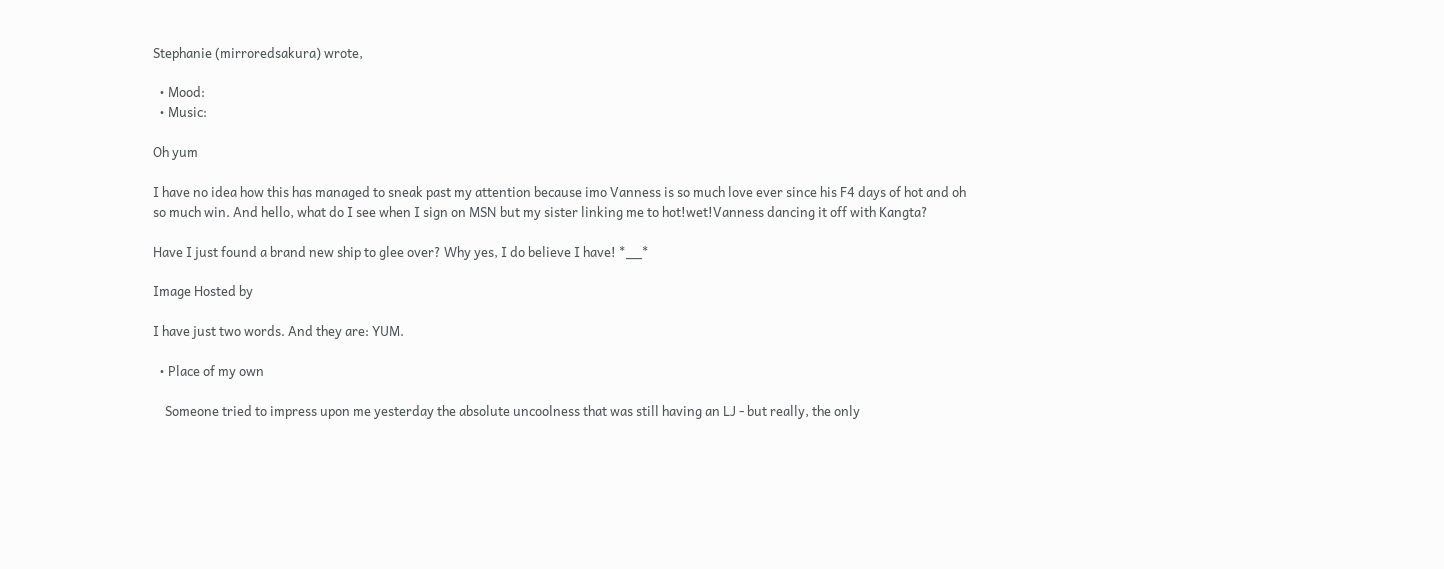Stephanie (mirroredsakura) wrote,

  • Mood:
  • Music:

Oh yum

I have no idea how this has managed to sneak past my attention because imo Vanness is so much love ever since his F4 days of hot and oh so much win. And hello, what do I see when I sign on MSN but my sister linking me to hot!wet!Vanness dancing it off with Kangta?

Have I just found a brand new ship to glee over? Why yes, I do believe I have! *__*

Image Hosted by

I have just two words. And they are: YUM.

  • Place of my own

    Someone tried to impress upon me yesterday the absolute uncoolness that was still having an LJ - but really, the only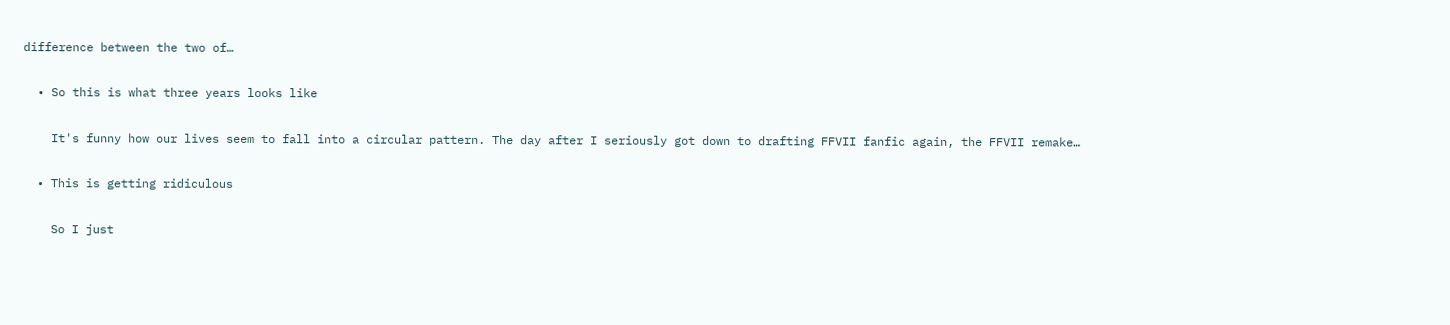difference between the two of…

  • So this is what three years looks like

    It's funny how our lives seem to fall into a circular pattern. The day after I seriously got down to drafting FFVII fanfic again, the FFVII remake…

  • This is getting ridiculous

    So I just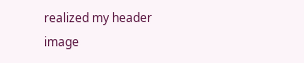realized my header image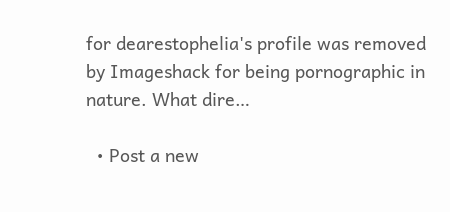for dearestophelia's profile was removed by Imageshack for being pornographic in nature. What dire…

  • Post a new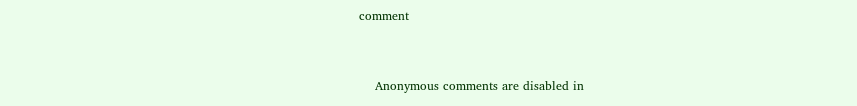comment


    Anonymous comments are disabled in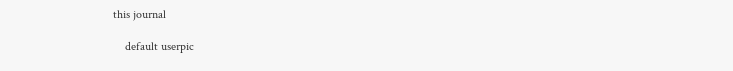this journal

    default userpic